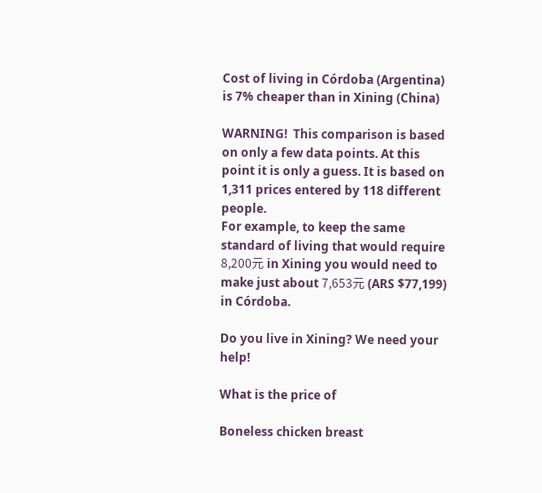Cost of living in Córdoba (Argentina) is 7% cheaper than in Xining (China)

WARNING!  This comparison is based on only a few data points. At this point it is only a guess. It is based on 1,311 prices entered by 118 different people.
For example, to keep the same standard of living that would require 8,200元 in Xining you would need to make just about 7,653元 (ARS $77,199) in Córdoba.

Do you live in Xining? We need your help!

What is the price of

Boneless chicken breast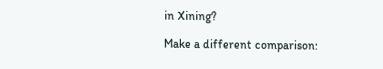in Xining?

Make a different comparison: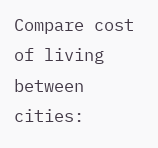Compare cost of living between cities: